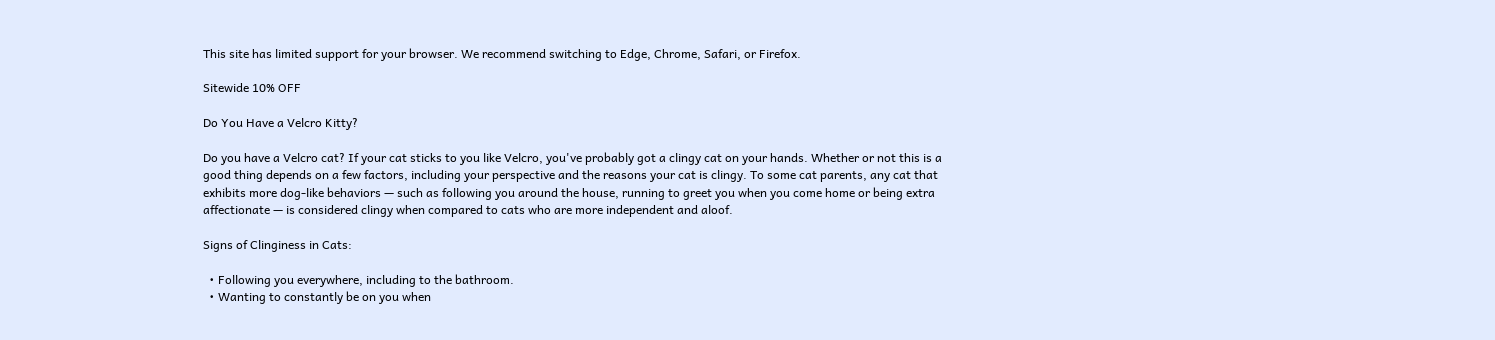This site has limited support for your browser. We recommend switching to Edge, Chrome, Safari, or Firefox.

Sitewide 10% OFF

Do You Have a Velcro Kitty?

Do you have a Velcro cat? If your cat sticks to you like Velcro, you've probably got a clingy cat on your hands. Whether or not this is a good thing depends on a few factors, including your perspective and the reasons your cat is clingy. To some cat parents, any cat that exhibits more dog-like behaviors — such as following you around the house, running to greet you when you come home or being extra affectionate — is considered clingy when compared to cats who are more independent and aloof.

Signs of Clinginess in Cats:

  • Following you everywhere, including to the bathroom.
  • Wanting to constantly be on you when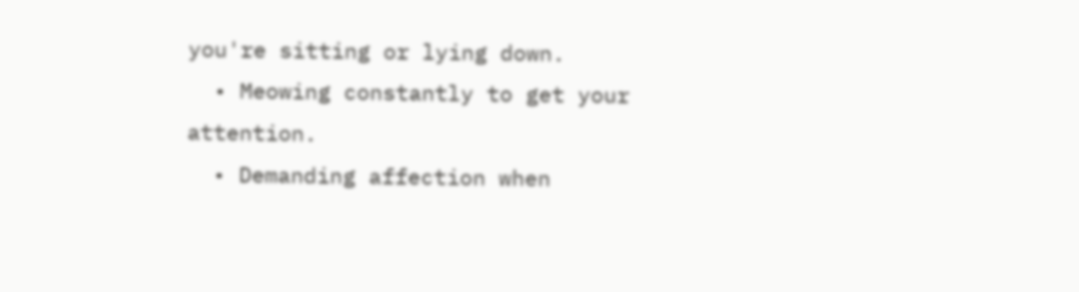you're sitting or lying down.
  • Meowing constantly to get your attention.
  • Demanding affection when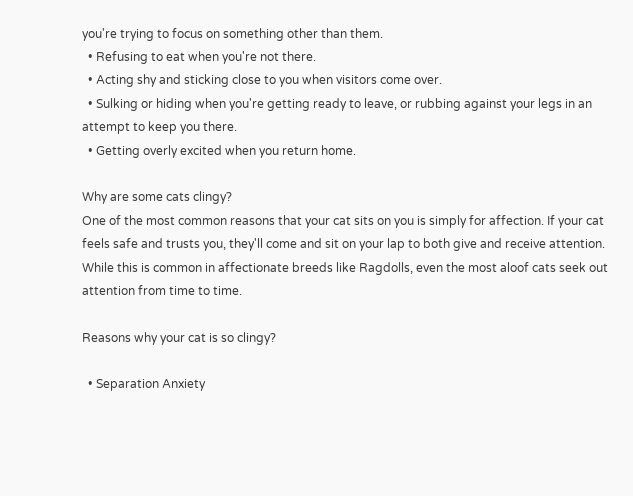you're trying to focus on something other than them.
  • Refusing to eat when you're not there.
  • Acting shy and sticking close to you when visitors come over.
  • Sulking or hiding when you're getting ready to leave, or rubbing against your legs in an attempt to keep you there.
  • Getting overly excited when you return home.

Why are some cats clingy?
One of the most common reasons that your cat sits on you is simply for affection. If your cat feels safe and trusts you, they'll come and sit on your lap to both give and receive attention. While this is common in affectionate breeds like Ragdolls, even the most aloof cats seek out attention from time to time.

Reasons why your cat is so clingy?

  • Separation Anxiety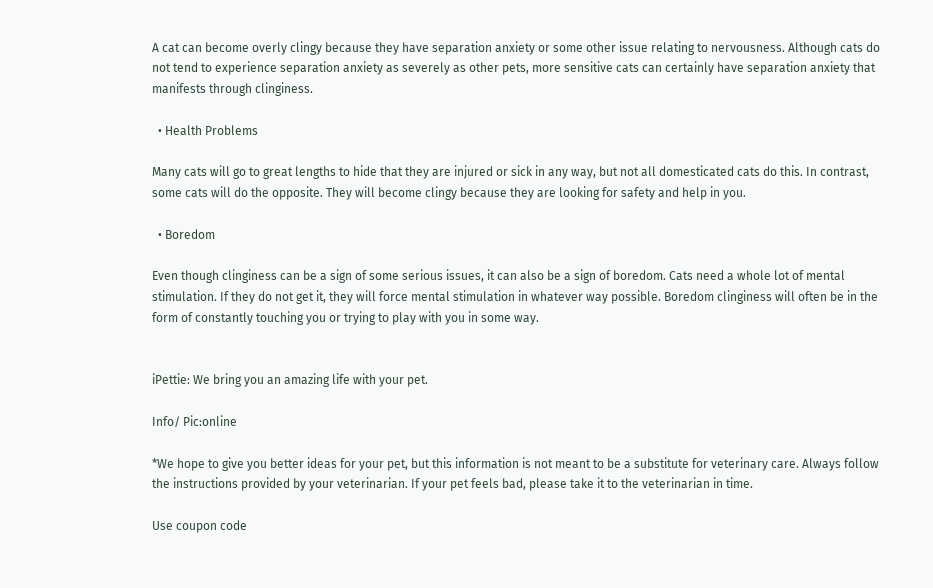A cat can become overly clingy because they have separation anxiety or some other issue relating to nervousness. Although cats do not tend to experience separation anxiety as severely as other pets, more sensitive cats can certainly have separation anxiety that manifests through clinginess.

  • Health Problems

Many cats will go to great lengths to hide that they are injured or sick in any way, but not all domesticated cats do this. In contrast, some cats will do the opposite. They will become clingy because they are looking for safety and help in you.

  • Boredom

Even though clinginess can be a sign of some serious issues, it can also be a sign of boredom. Cats need a whole lot of mental stimulation. If they do not get it, they will force mental stimulation in whatever way possible. Boredom clinginess will often be in the form of constantly touching you or trying to play with you in some way.


iPettie: We bring you an amazing life with your pet.

Info/ Pic:online

*We hope to give you better ideas for your pet, but this information is not meant to be a substitute for veterinary care. Always follow the instructions provided by your veterinarian. If your pet feels bad, please take it to the veterinarian in time.

Use coupon code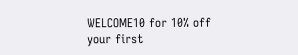WELCOME10 for 10% off your first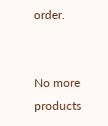order.


No more products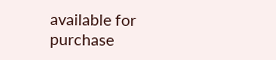available for purchase